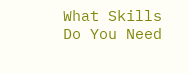What Skills Do You Need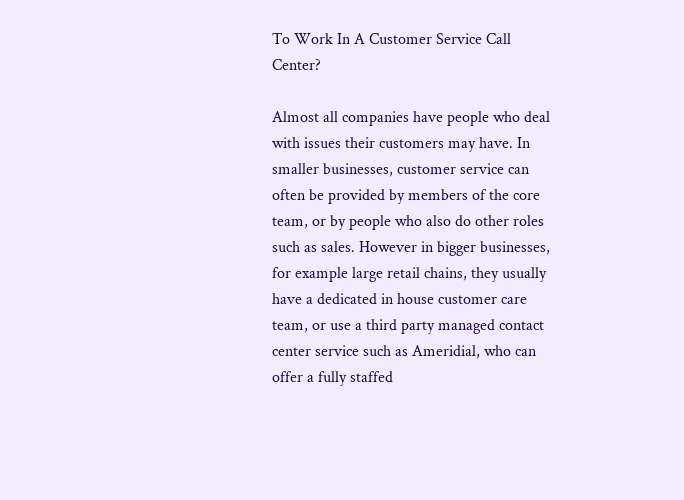To Work In A Customer Service Call Center?

Almost all companies have people who deal with issues their customers may have. In smaller businesses, customer service can often be provided by members of the core team, or by people who also do other roles such as sales. However in bigger businesses, for example large retail chains, they usually have a dedicated in house customer care team, or use a third party managed contact center service such as Ameridial, who can offer a fully staffed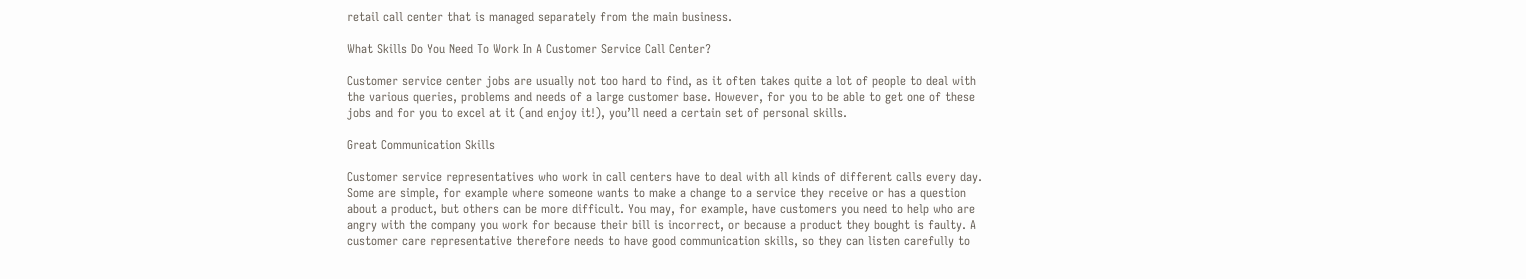retail call center that is managed separately from the main business.

What Skills Do You Need To Work In A Customer Service Call Center?

Customer service center jobs are usually not too hard to find, as it often takes quite a lot of people to deal with the various queries, problems and needs of a large customer base. However, for you to be able to get one of these jobs and for you to excel at it (and enjoy it!), you’ll need a certain set of personal skills.

Great Communication Skills

Customer service representatives who work in call centers have to deal with all kinds of different calls every day. Some are simple, for example where someone wants to make a change to a service they receive or has a question about a product, but others can be more difficult. You may, for example, have customers you need to help who are angry with the company you work for because their bill is incorrect, or because a product they bought is faulty. A customer care representative therefore needs to have good communication skills, so they can listen carefully to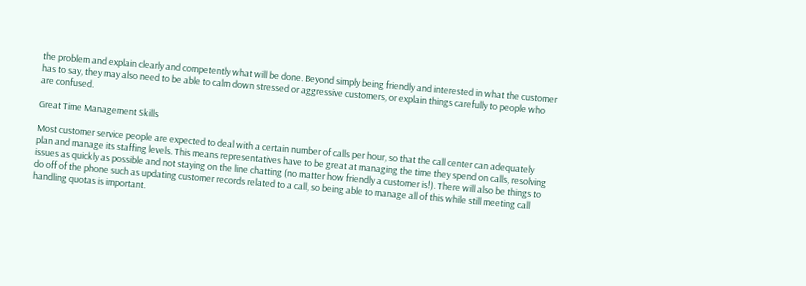the problem and explain clearly and competently what will be done. Beyond simply being friendly and interested in what the customer has to say, they may also need to be able to calm down stressed or aggressive customers, or explain things carefully to people who are confused.

Great Time Management Skills

Most customer service people are expected to deal with a certain number of calls per hour, so that the call center can adequately plan and manage its staffing levels. This means representatives have to be great at managing the time they spend on calls, resolving issues as quickly as possible and not staying on the line chatting (no matter how friendly a customer is!). There will also be things to do off of the phone such as updating customer records related to a call, so being able to manage all of this while still meeting call handling quotas is important.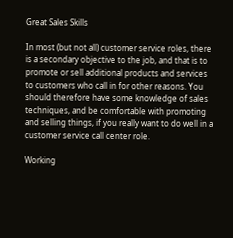Great Sales Skills

In most (but not all) customer service roles, there is a secondary objective to the job, and that is to promote or sell additional products and services to customers who call in for other reasons. You should therefore have some knowledge of sales techniques, and be comfortable with promoting and selling things, if you really want to do well in a customer service call center role.

Working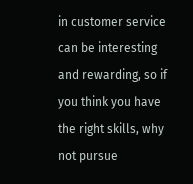in customer service can be interesting and rewarding, so if you think you have the right skills, why not pursue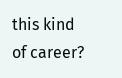this kind of career?